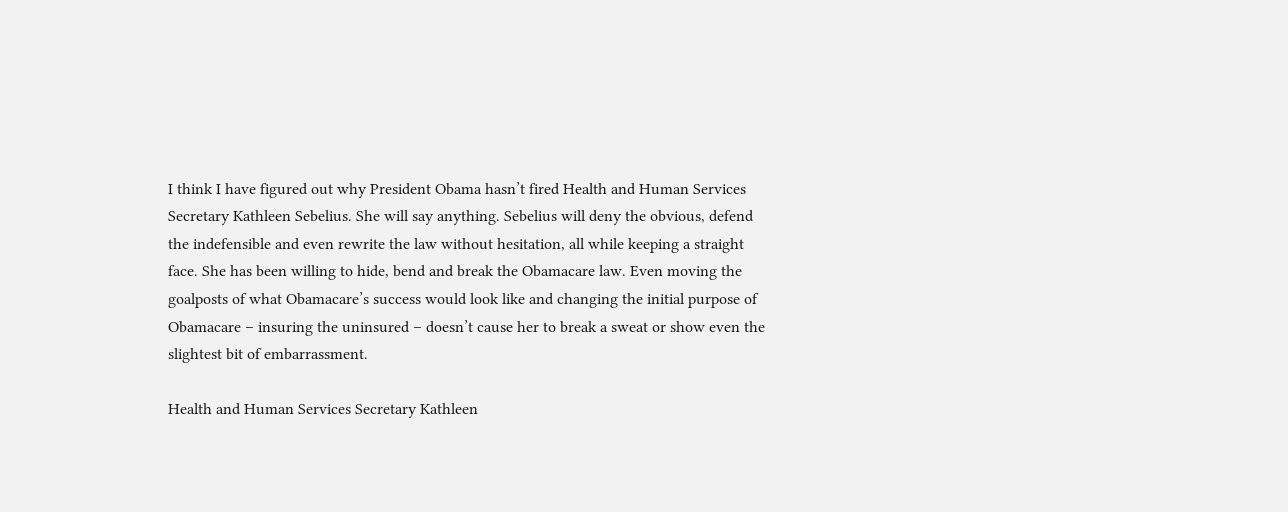I think I have figured out why President Obama hasn’t fired Health and Human Services Secretary Kathleen Sebelius. She will say anything. Sebelius will deny the obvious, defend the indefensible and even rewrite the law without hesitation, all while keeping a straight face. She has been willing to hide, bend and break the Obamacare law. Even moving the goalposts of what Obamacare’s success would look like and changing the initial purpose of Obamacare – insuring the uninsured – doesn’t cause her to break a sweat or show even the slightest bit of embarrassment.

Health and Human Services Secretary Kathleen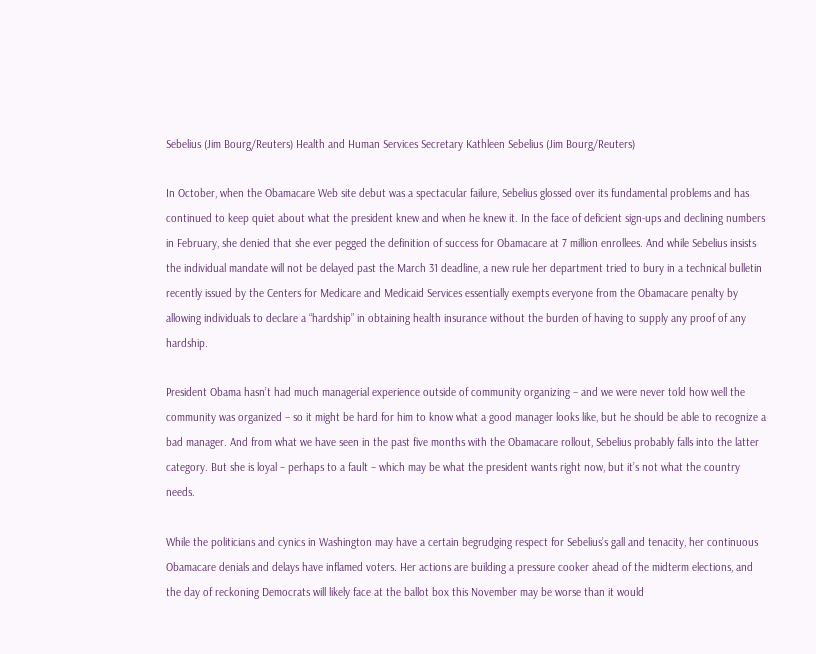Sebelius (Jim Bourg/Reuters) Health and Human Services Secretary Kathleen Sebelius (Jim Bourg/Reuters)

In October, when the Obamacare Web site debut was a spectacular failure, Sebelius glossed over its fundamental problems and has continued to keep quiet about what the president knew and when he knew it. In the face of deficient sign-ups and declining numbers in February, she denied that she ever pegged the definition of success for Obamacare at 7 million enrollees. And while Sebelius insists the individual mandate will not be delayed past the March 31 deadline, a new rule her department tried to bury in a technical bulletin recently issued by the Centers for Medicare and Medicaid Services essentially exempts everyone from the Obamacare penalty by allowing individuals to declare a “hardship” in obtaining health insurance without the burden of having to supply any proof of any hardship.

President Obama hasn’t had much managerial experience outside of community organizing – and we were never told how well the community was organized – so it might be hard for him to know what a good manager looks like, but he should be able to recognize a bad manager. And from what we have seen in the past five months with the Obamacare rollout, Sebelius probably falls into the latter category. But she is loyal – perhaps to a fault – which may be what the president wants right now, but it’s not what the country needs.

While the politicians and cynics in Washington may have a certain begrudging respect for Sebelius’s gall and tenacity, her continuous Obamacare denials and delays have inflamed voters. Her actions are building a pressure cooker ahead of the midterm elections, and the day of reckoning Democrats will likely face at the ballot box this November may be worse than it would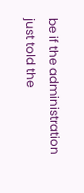be if the administration just told the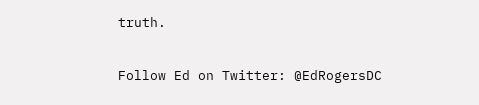truth.

Follow Ed on Twitter: @EdRogersDC